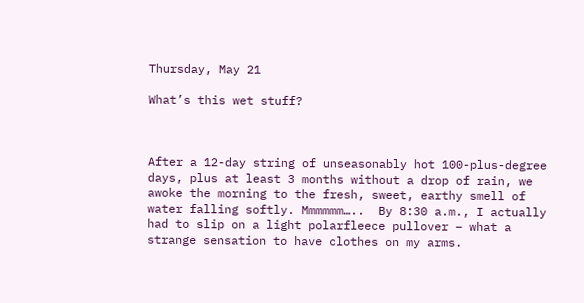Thursday, May 21

What’s this wet stuff?



After a 12-day string of unseasonably hot 100-plus-degree days, plus at least 3 months without a drop of rain, we awoke the morning to the fresh, sweet, earthy smell of water falling softly. Mmmmmm…..  By 8:30 a.m., I actually had to slip on a light polarfleece pullover – what a strange sensation to have clothes on my arms.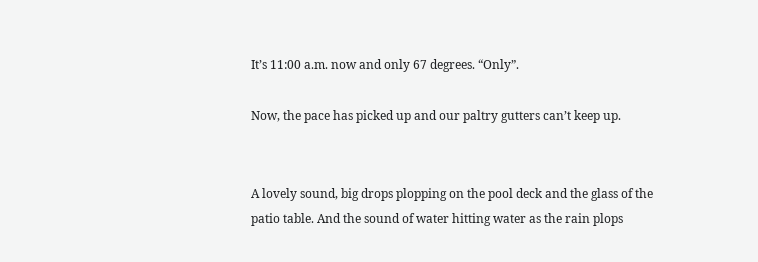It’s 11:00 a.m. now and only 67 degrees. “Only”.

Now, the pace has picked up and our paltry gutters can’t keep up.


A lovely sound, big drops plopping on the pool deck and the glass of the patio table. And the sound of water hitting water as the rain plops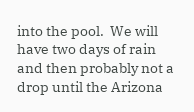into the pool.  We will have two days of rain and then probably not a drop until the Arizona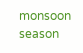monsoon season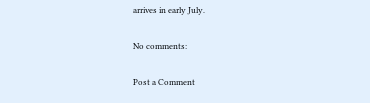arrives in early July.

No comments:

Post a Comment